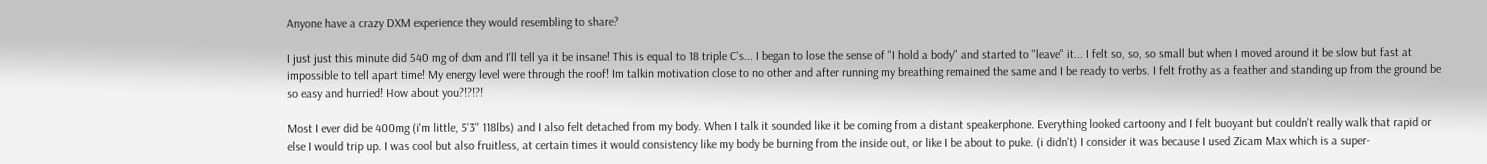Anyone have a crazy DXM experience they would resembling to share?

I just just this minute did 540 mg of dxm and I'll tell ya it be insane! This is equal to 18 triple C's... I began to lose the sense of "I hold a body" and started to "leave" it... I felt so, so, so small but when I moved around it be slow but fast at impossible to tell apart time! My energy level were through the roof! Im talkin motivation close to no other and after running my breathing remained the same and I be ready to verbs. I felt frothy as a feather and standing up from the ground be so easy and hurried! How about you?!?!?!

Most I ever did be 400mg (i'm little, 5'3'' 118lbs) and I also felt detached from my body. When I talk it sounded like it be coming from a distant speakerphone. Everything looked cartoony and I felt buoyant but couldn't really walk that rapid or else I would trip up. I was cool but also fruitless, at certain times it would consistency like my body be burning from the inside out, or like I be about to puke. (i didn't) I consider it was because I used Zicam Max which is a super-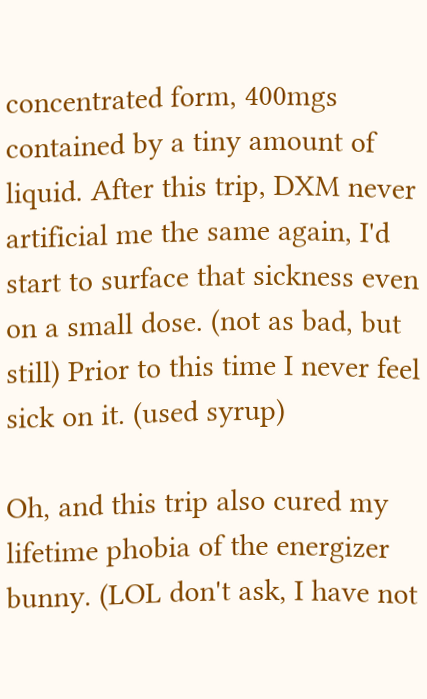concentrated form, 400mgs contained by a tiny amount of liquid. After this trip, DXM never artificial me the same again, I'd start to surface that sickness even on a small dose. (not as bad, but still) Prior to this time I never feel sick on it. (used syrup)

Oh, and this trip also cured my lifetime phobia of the energizer bunny. (LOL don't ask, I have not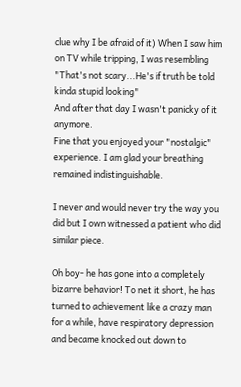clue why I be afraid of it) When I saw him on TV while tripping, I was resembling "That's not scary...He's if truth be told kinda stupid looking"
And after that day I wasn't panicky of it anymore.
Fine that you enjoyed your "nostalgic" experience. I am glad your breathing remained indistinguishable.

I never and would never try the way you did but I own witnessed a patient who did similar piece.

Oh boy- he has gone into a completely bizarre behavior! To net it short, he has turned to achievement like a crazy man for a while, have respiratory depression and became knocked out down to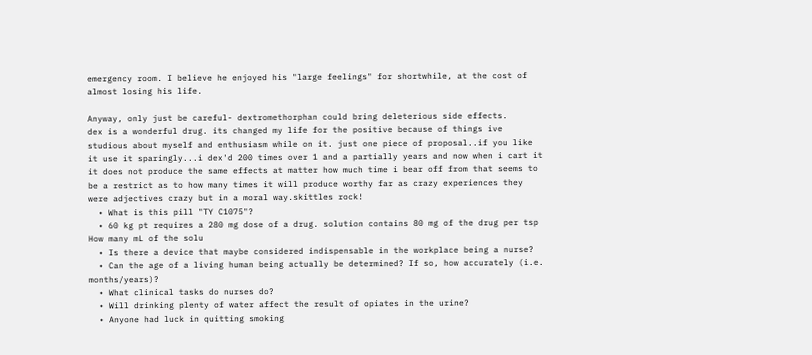emergency room. I believe he enjoyed his "large feelings" for shortwhile, at the cost of almost losing his life.

Anyway, only just be careful- dextromethorphan could bring deleterious side effects.
dex is a wonderful drug. its changed my life for the positive because of things ive studious about myself and enthusiasm while on it. just one piece of proposal..if you like it use it sparingly...i dex'd 200 times over 1 and a partially years and now when i cart it it does not produce the same effects at matter how much time i bear off from that seems to be a restrict as to how many times it will produce worthy far as crazy experiences they were adjectives crazy but in a moral way.skittles rock!
  • What is this pill "TY C1075"?
  • 60 kg pt requires a 280 mg dose of a drug. solution contains 80 mg of the drug per tsp How many mL of the solu
  • Is there a device that maybe considered indispensable in the workplace being a nurse?
  • Can the age of a living human being actually be determined? If so, how accurately (i.e. months/years)?
  • What clinical tasks do nurses do?
  • Will drinking plenty of water affect the result of opiates in the urine?
  • Anyone had luck in quitting smoking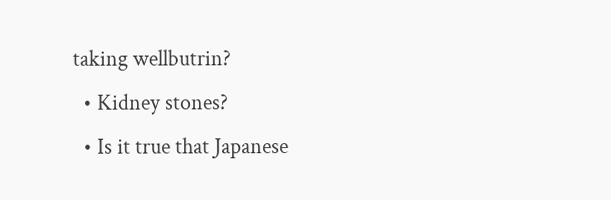taking wellbutrin?
  • Kidney stones?
  • Is it true that Japanese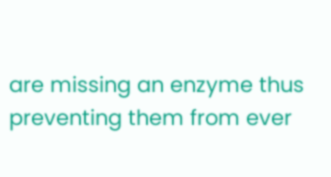are missing an enzyme thus preventing them from ever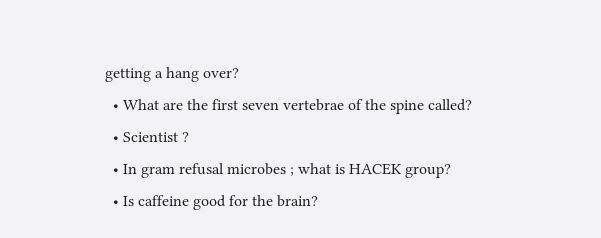getting a hang over?
  • What are the first seven vertebrae of the spine called?
  • Scientist ?
  • In gram refusal microbes ; what is HACEK group?
  • Is caffeine good for the brain?